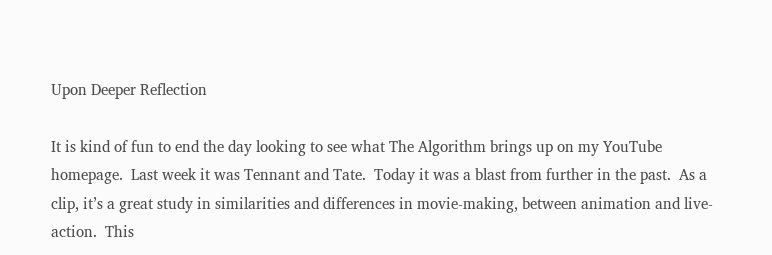Upon Deeper Reflection

It is kind of fun to end the day looking to see what The Algorithm brings up on my YouTube homepage.  Last week it was Tennant and Tate.  Today it was a blast from further in the past.  As a clip, it’s a great study in similarities and differences in movie-making, between animation and live-action.  This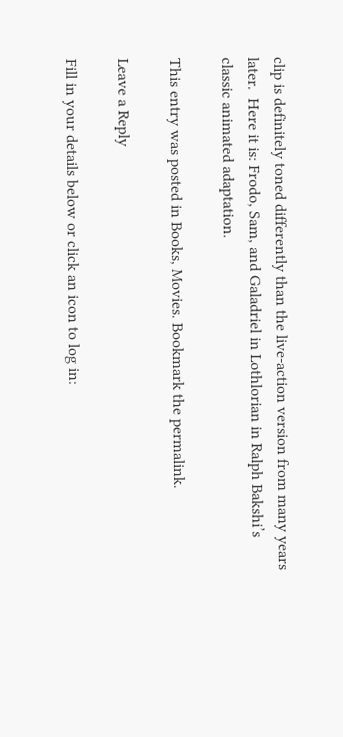clip is definitely toned differently than the live-action version from many years later.  Here it is: Frodo, Sam, and Galadriel in Lothlorian in Ralph Bakshi’s classic animated adaptation.

This entry was posted in Books, Movies. Bookmark the permalink.

Leave a Reply

Fill in your details below or click an icon to log in: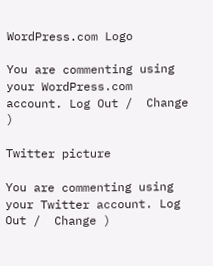WordPress.com Logo

You are commenting using your WordPress.com account. Log Out /  Change )

Twitter picture

You are commenting using your Twitter account. Log Out /  Change )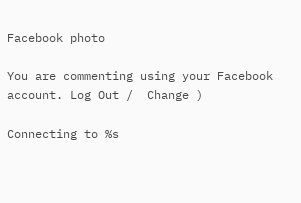Facebook photo

You are commenting using your Facebook account. Log Out /  Change )

Connecting to %s